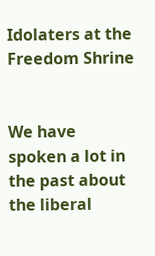Idolaters at the Freedom Shrine


We have spoken a lot in the past about the liberal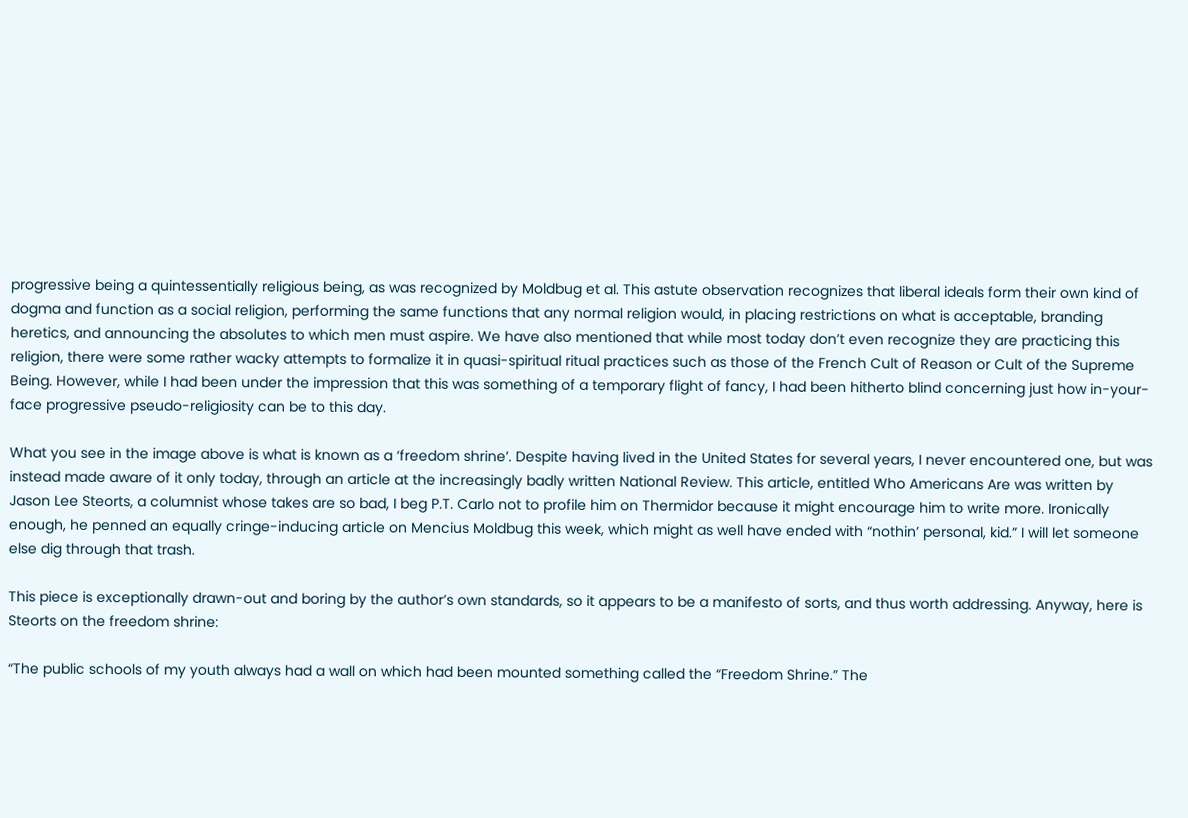progressive being a quintessentially religious being, as was recognized by Moldbug et al. This astute observation recognizes that liberal ideals form their own kind of dogma and function as a social religion, performing the same functions that any normal religion would, in placing restrictions on what is acceptable, branding heretics, and announcing the absolutes to which men must aspire. We have also mentioned that while most today don’t even recognize they are practicing this religion, there were some rather wacky attempts to formalize it in quasi-spiritual ritual practices such as those of the French Cult of Reason or Cult of the Supreme Being. However, while I had been under the impression that this was something of a temporary flight of fancy, I had been hitherto blind concerning just how in-your-face progressive pseudo-religiosity can be to this day.

What you see in the image above is what is known as a ‘freedom shrine’. Despite having lived in the United States for several years, I never encountered one, but was instead made aware of it only today, through an article at the increasingly badly written National Review. This article, entitled Who Americans Are was written by Jason Lee Steorts, a columnist whose takes are so bad, I beg P.T. Carlo not to profile him on Thermidor because it might encourage him to write more. Ironically enough, he penned an equally cringe-inducing article on Mencius Moldbug this week, which might as well have ended with “nothin’ personal, kid.” I will let someone else dig through that trash.

This piece is exceptionally drawn-out and boring by the author’s own standards, so it appears to be a manifesto of sorts, and thus worth addressing. Anyway, here is Steorts on the freedom shrine:

“The public schools of my youth always had a wall on which had been mounted something called the “Freedom Shrine.” The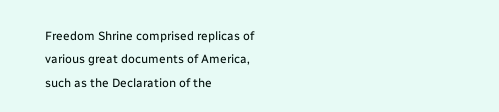Freedom Shrine comprised replicas of various great documents of America, such as the Declaration of the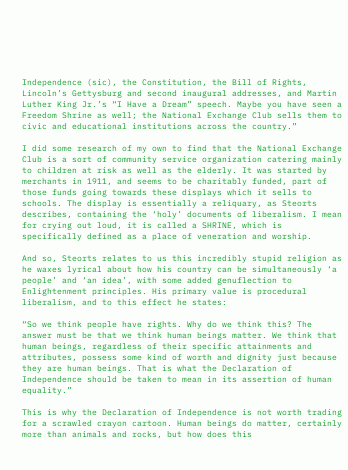Independence (sic), the Constitution, the Bill of Rights, Lincoln’s Gettysburg and second inaugural addresses, and Martin Luther King Jr.’s “I Have a Dream” speech. Maybe you have seen a Freedom Shrine as well; the National Exchange Club sells them to civic and educational institutions across the country.”

I did some research of my own to find that the National Exchange Club is a sort of community service organization catering mainly to children at risk as well as the elderly. It was started by merchants in 1911, and seems to be charitably funded, part of those funds going towards these displays which it sells to schools. The display is essentially a reliquary, as Steorts describes, containing the ‘holy’ documents of liberalism. I mean for crying out loud, it is called a SHRINE, which is specifically defined as a place of veneration and worship.

And so, Steorts relates to us this incredibly stupid religion as he waxes lyrical about how his country can be simultaneously ‘a people’ and ‘an idea’, with some added genuflection to Enlightenment principles. His primary value is procedural liberalism, and to this effect he states:

“So we think people have rights. Why do we think this? The answer must be that we think human beings matter. We think that human beings, regardless of their specific attainments and attributes, possess some kind of worth and dignity just because they are human beings. That is what the Declaration of Independence should be taken to mean in its assertion of human equality.”

This is why the Declaration of Independence is not worth trading for a scrawled crayon cartoon. Human beings do matter, certainly more than animals and rocks, but how does this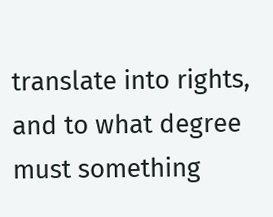translate into rights, and to what degree must something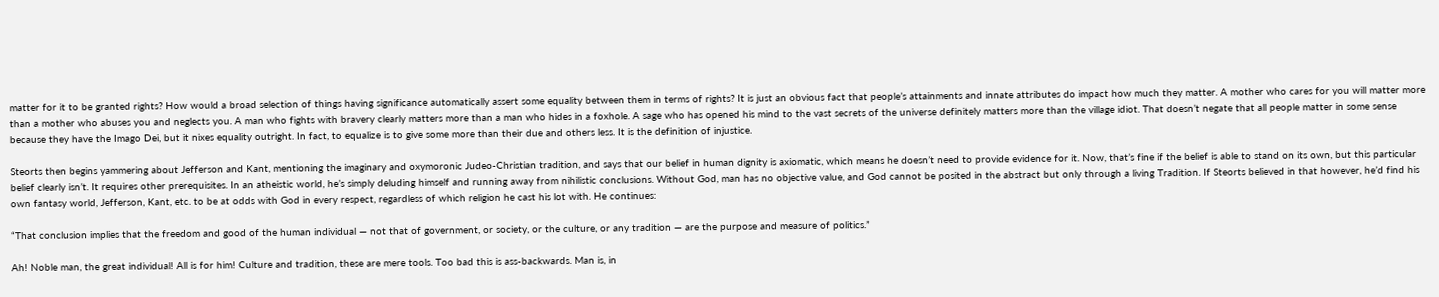matter for it to be granted rights? How would a broad selection of things having significance automatically assert some equality between them in terms of rights? It is just an obvious fact that people’s attainments and innate attributes do impact how much they matter. A mother who cares for you will matter more than a mother who abuses you and neglects you. A man who fights with bravery clearly matters more than a man who hides in a foxhole. A sage who has opened his mind to the vast secrets of the universe definitely matters more than the village idiot. That doesn’t negate that all people matter in some sense because they have the Imago Dei, but it nixes equality outright. In fact, to equalize is to give some more than their due and others less. It is the definition of injustice.

Steorts then begins yammering about Jefferson and Kant, mentioning the imaginary and oxymoronic Judeo-Christian tradition, and says that our belief in human dignity is axiomatic, which means he doesn’t need to provide evidence for it. Now, that’s fine if the belief is able to stand on its own, but this particular belief clearly isn’t. It requires other prerequisites. In an atheistic world, he’s simply deluding himself and running away from nihilistic conclusions. Without God, man has no objective value, and God cannot be posited in the abstract but only through a living Tradition. If Steorts believed in that however, he’d find his own fantasy world, Jefferson, Kant, etc. to be at odds with God in every respect, regardless of which religion he cast his lot with. He continues:

“That conclusion implies that the freedom and good of the human individual — not that of government, or society, or the culture, or any tradition — are the purpose and measure of politics.”

Ah! Noble man, the great individual! All is for him! Culture and tradition, these are mere tools. Too bad this is ass-backwards. Man is, in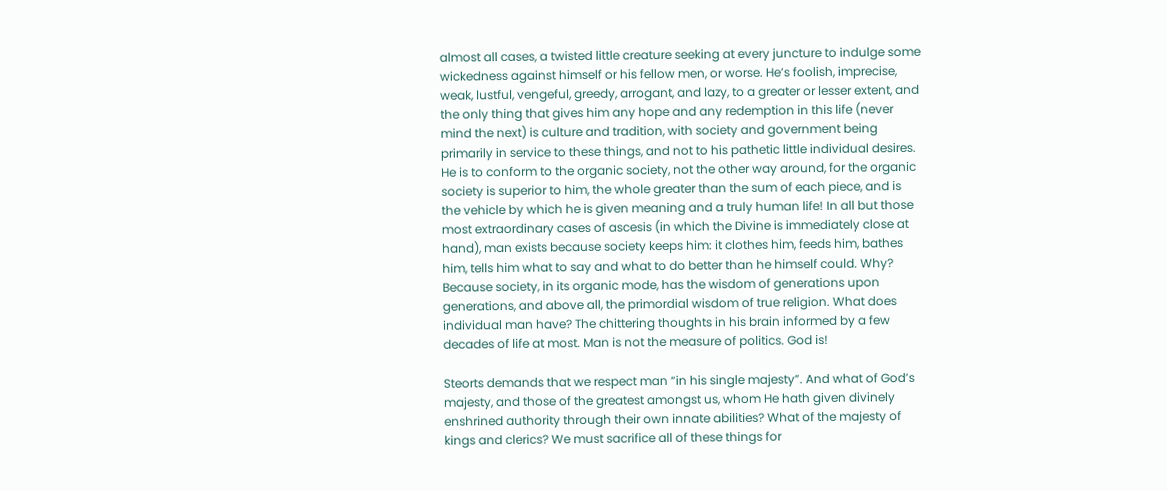almost all cases, a twisted little creature seeking at every juncture to indulge some wickedness against himself or his fellow men, or worse. He’s foolish, imprecise, weak, lustful, vengeful, greedy, arrogant, and lazy, to a greater or lesser extent, and the only thing that gives him any hope and any redemption in this life (never mind the next) is culture and tradition, with society and government being primarily in service to these things, and not to his pathetic little individual desires. He is to conform to the organic society, not the other way around, for the organic society is superior to him, the whole greater than the sum of each piece, and is the vehicle by which he is given meaning and a truly human life! In all but those most extraordinary cases of ascesis (in which the Divine is immediately close at hand), man exists because society keeps him: it clothes him, feeds him, bathes him, tells him what to say and what to do better than he himself could. Why? Because society, in its organic mode, has the wisdom of generations upon generations, and above all, the primordial wisdom of true religion. What does individual man have? The chittering thoughts in his brain informed by a few decades of life at most. Man is not the measure of politics. God is!

Steorts demands that we respect man “in his single majesty”. And what of God’s majesty, and those of the greatest amongst us, whom He hath given divinely enshrined authority through their own innate abilities? What of the majesty of kings and clerics? We must sacrifice all of these things for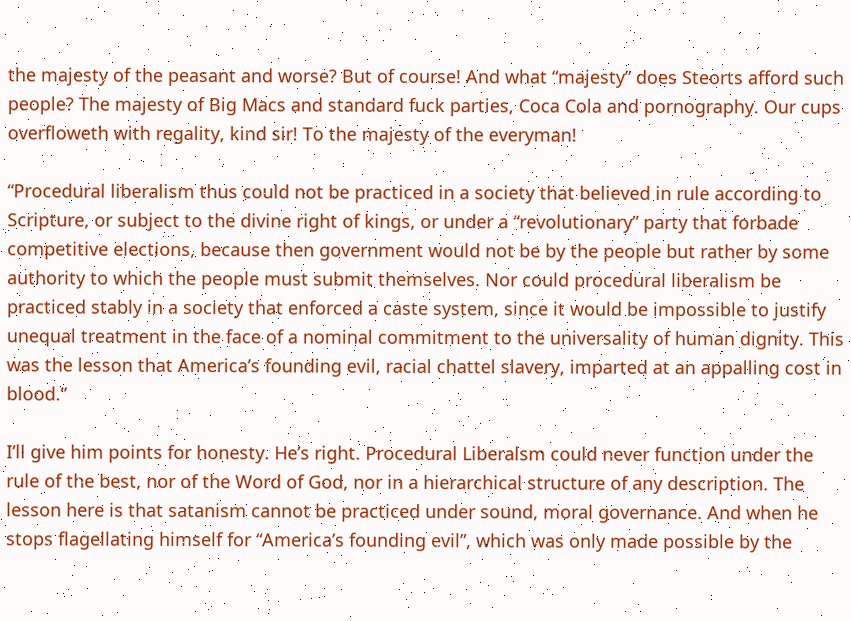the majesty of the peasant and worse? But of course! And what “majesty” does Steorts afford such people? The majesty of Big Macs and standard fuck parties, Coca Cola and pornography. Our cups overfloweth with regality, kind sir! To the majesty of the everyman!

“Procedural liberalism thus could not be practiced in a society that believed in rule according to Scripture, or subject to the divine right of kings, or under a “revolutionary” party that forbade competitive elections, because then government would not be by the people but rather by some authority to which the people must submit themselves. Nor could procedural liberalism be practiced stably in a society that enforced a caste system, since it would be impossible to justify unequal treatment in the face of a nominal commitment to the universality of human dignity. This was the lesson that America’s founding evil, racial chattel slavery, imparted at an appalling cost in blood.”

I’ll give him points for honesty. He’s right. Procedural Liberalsm could never function under the rule of the best, nor of the Word of God, nor in a hierarchical structure of any description. The lesson here is that satanism cannot be practiced under sound, moral governance. And when he stops flagellating himself for “America’s founding evil”, which was only made possible by the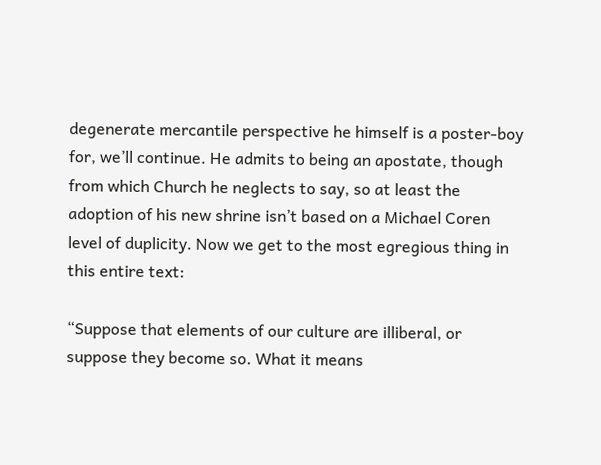degenerate mercantile perspective he himself is a poster-boy for, we’ll continue. He admits to being an apostate, though from which Church he neglects to say, so at least the adoption of his new shrine isn’t based on a Michael Coren level of duplicity. Now we get to the most egregious thing in this entire text:

“Suppose that elements of our culture are illiberal, or suppose they become so. What it means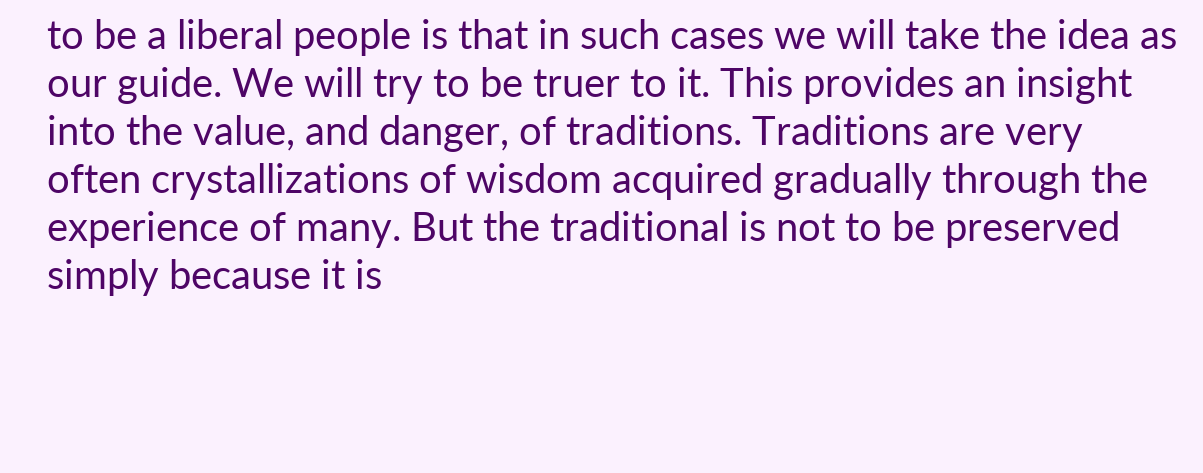to be a liberal people is that in such cases we will take the idea as our guide. We will try to be truer to it. This provides an insight into the value, and danger, of traditions. Traditions are very often crystallizations of wisdom acquired gradually through the experience of many. But the traditional is not to be preserved simply because it is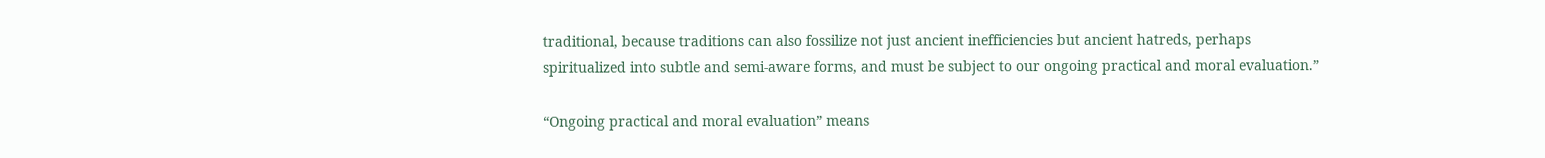traditional, because traditions can also fossilize not just ancient inefficiencies but ancient hatreds, perhaps spiritualized into subtle and semi-aware forms, and must be subject to our ongoing practical and moral evaluation.”

“Ongoing practical and moral evaluation” means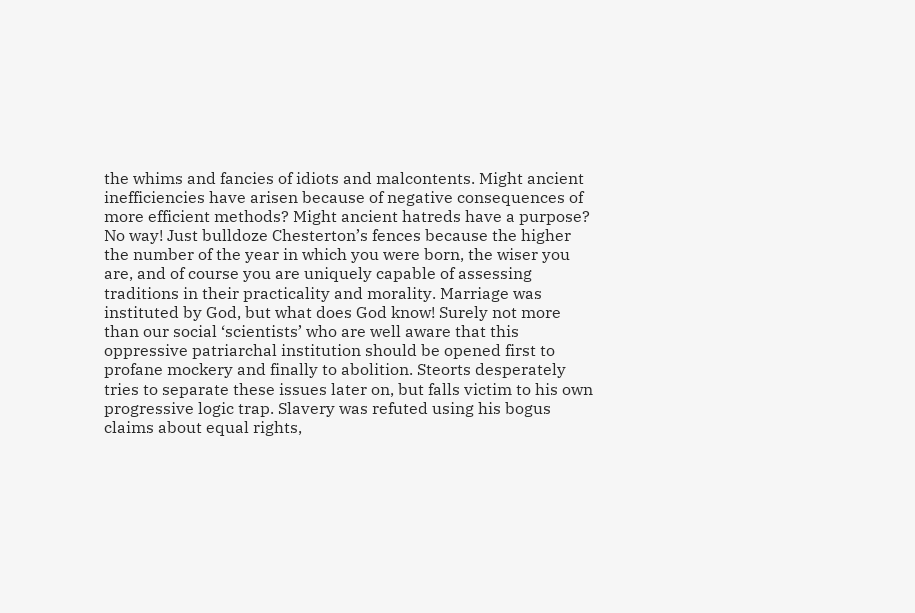the whims and fancies of idiots and malcontents. Might ancient inefficiencies have arisen because of negative consequences of more efficient methods? Might ancient hatreds have a purpose? No way! Just bulldoze Chesterton’s fences because the higher the number of the year in which you were born, the wiser you are, and of course you are uniquely capable of assessing traditions in their practicality and morality. Marriage was instituted by God, but what does God know! Surely not more than our social ‘scientists’ who are well aware that this oppressive patriarchal institution should be opened first to profane mockery and finally to abolition. Steorts desperately tries to separate these issues later on, but falls victim to his own progressive logic trap. Slavery was refuted using his bogus claims about equal rights,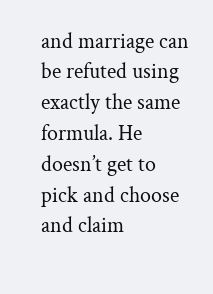and marriage can be refuted using exactly the same formula. He doesn’t get to pick and choose and claim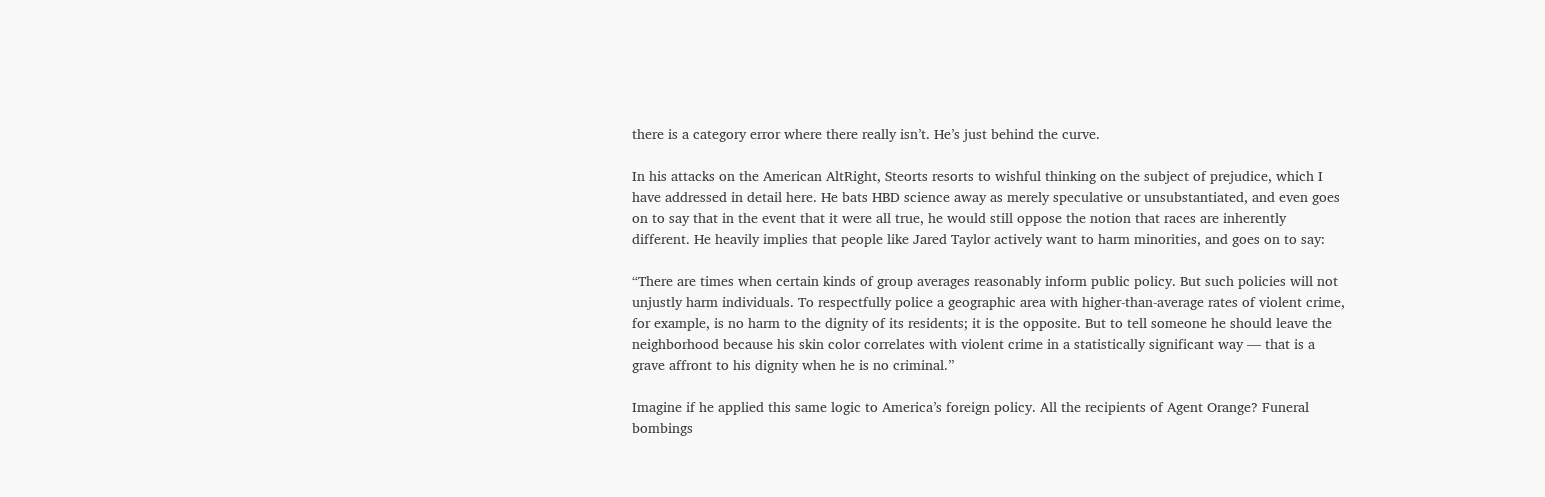there is a category error where there really isn’t. He’s just behind the curve.

In his attacks on the American AltRight, Steorts resorts to wishful thinking on the subject of prejudice, which I have addressed in detail here. He bats HBD science away as merely speculative or unsubstantiated, and even goes on to say that in the event that it were all true, he would still oppose the notion that races are inherently different. He heavily implies that people like Jared Taylor actively want to harm minorities, and goes on to say:

“There are times when certain kinds of group averages reasonably inform public policy. But such policies will not unjustly harm individuals. To respectfully police a geographic area with higher-than-average rates of violent crime, for example, is no harm to the dignity of its residents; it is the opposite. But to tell someone he should leave the neighborhood because his skin color correlates with violent crime in a statistically significant way — that is a grave affront to his dignity when he is no criminal.”

Imagine if he applied this same logic to America’s foreign policy. All the recipients of Agent Orange? Funeral bombings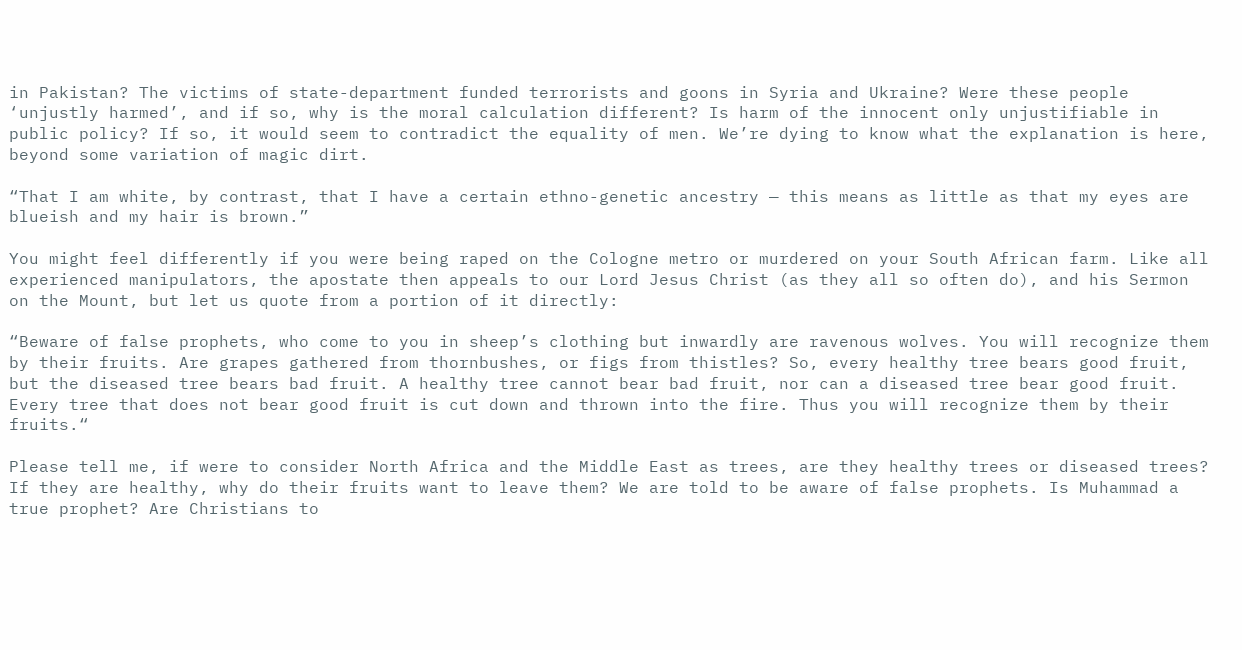in Pakistan? The victims of state-department funded terrorists and goons in Syria and Ukraine? Were these people ‘unjustly harmed’, and if so, why is the moral calculation different? Is harm of the innocent only unjustifiable in public policy? If so, it would seem to contradict the equality of men. We’re dying to know what the explanation is here, beyond some variation of magic dirt.

“That I am white, by contrast, that I have a certain ethno-genetic ancestry — this means as little as that my eyes are blueish and my hair is brown.”

You might feel differently if you were being raped on the Cologne metro or murdered on your South African farm. Like all experienced manipulators, the apostate then appeals to our Lord Jesus Christ (as they all so often do), and his Sermon on the Mount, but let us quote from a portion of it directly:

“Beware of false prophets, who come to you in sheep’s clothing but inwardly are ravenous wolves. You will recognize them by their fruits. Are grapes gathered from thornbushes, or figs from thistles? So, every healthy tree bears good fruit, but the diseased tree bears bad fruit. A healthy tree cannot bear bad fruit, nor can a diseased tree bear good fruit. Every tree that does not bear good fruit is cut down and thrown into the fire. Thus you will recognize them by their fruits.“

Please tell me, if were to consider North Africa and the Middle East as trees, are they healthy trees or diseased trees? If they are healthy, why do their fruits want to leave them? We are told to be aware of false prophets. Is Muhammad a true prophet? Are Christians to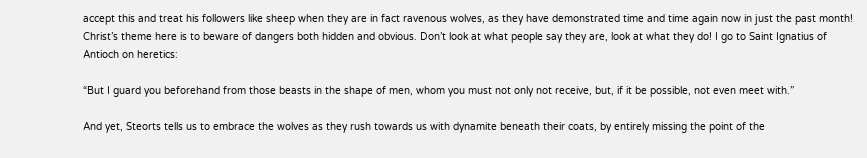accept this and treat his followers like sheep when they are in fact ravenous wolves, as they have demonstrated time and time again now in just the past month! Christ’s theme here is to beware of dangers both hidden and obvious. Don’t look at what people say they are, look at what they do! I go to Saint Ignatius of Antioch on heretics:

“But I guard you beforehand from those beasts in the shape of men, whom you must not only not receive, but, if it be possible, not even meet with.”

And yet, Steorts tells us to embrace the wolves as they rush towards us with dynamite beneath their coats, by entirely missing the point of the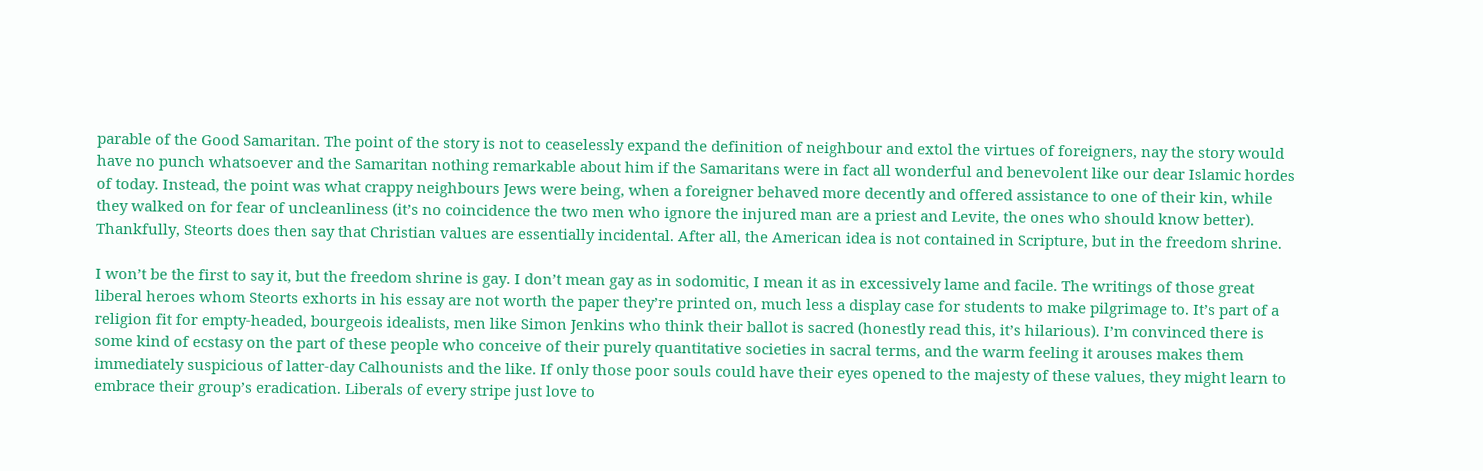parable of the Good Samaritan. The point of the story is not to ceaselessly expand the definition of neighbour and extol the virtues of foreigners, nay the story would have no punch whatsoever and the Samaritan nothing remarkable about him if the Samaritans were in fact all wonderful and benevolent like our dear Islamic hordes of today. Instead, the point was what crappy neighbours Jews were being, when a foreigner behaved more decently and offered assistance to one of their kin, while they walked on for fear of uncleanliness (it’s no coincidence the two men who ignore the injured man are a priest and Levite, the ones who should know better). Thankfully, Steorts does then say that Christian values are essentially incidental. After all, the American idea is not contained in Scripture, but in the freedom shrine.

I won’t be the first to say it, but the freedom shrine is gay. I don’t mean gay as in sodomitic, I mean it as in excessively lame and facile. The writings of those great liberal heroes whom Steorts exhorts in his essay are not worth the paper they’re printed on, much less a display case for students to make pilgrimage to. It’s part of a religion fit for empty-headed, bourgeois idealists, men like Simon Jenkins who think their ballot is sacred (honestly read this, it’s hilarious). I’m convinced there is some kind of ecstasy on the part of these people who conceive of their purely quantitative societies in sacral terms, and the warm feeling it arouses makes them immediately suspicious of latter-day Calhounists and the like. If only those poor souls could have their eyes opened to the majesty of these values, they might learn to embrace their group’s eradication. Liberals of every stripe just love to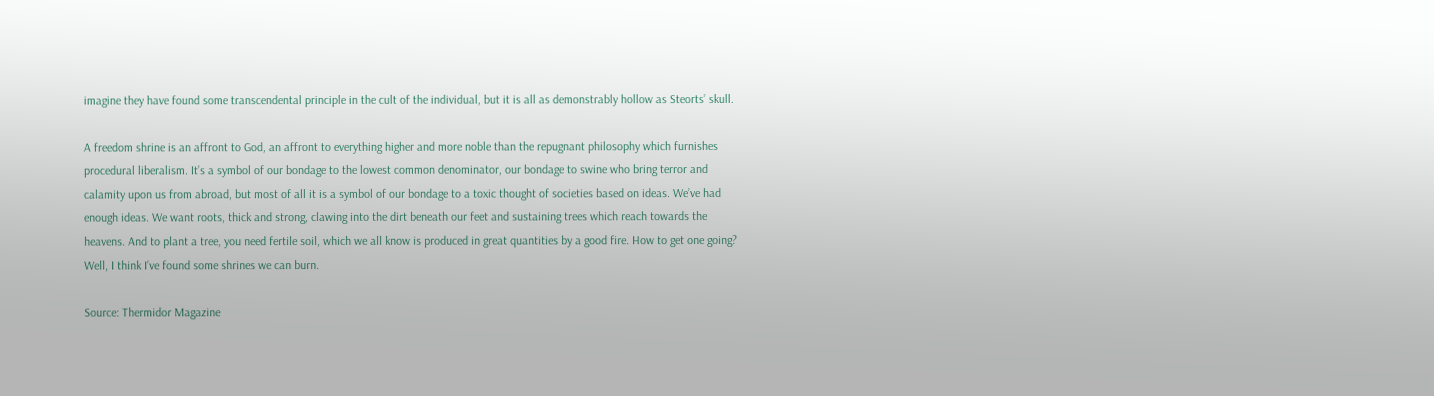imagine they have found some transcendental principle in the cult of the individual, but it is all as demonstrably hollow as Steorts’ skull.

A freedom shrine is an affront to God, an affront to everything higher and more noble than the repugnant philosophy which furnishes procedural liberalism. It’s a symbol of our bondage to the lowest common denominator, our bondage to swine who bring terror and calamity upon us from abroad, but most of all it is a symbol of our bondage to a toxic thought of societies based on ideas. We’ve had enough ideas. We want roots, thick and strong, clawing into the dirt beneath our feet and sustaining trees which reach towards the heavens. And to plant a tree, you need fertile soil, which we all know is produced in great quantities by a good fire. How to get one going? Well, I think I’ve found some shrines we can burn.

Source: Thermidor Magazine